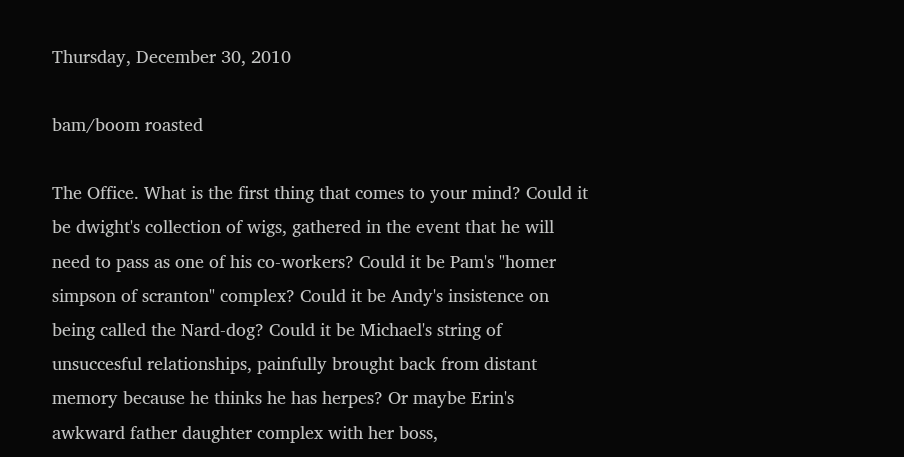Thursday, December 30, 2010

bam/boom roasted

The Office. What is the first thing that comes to your mind? Could it be dwight's collection of wigs, gathered in the event that he will need to pass as one of his co-workers? Could it be Pam's "homer simpson of scranton" complex? Could it be Andy's insistence on being called the Nard-dog? Could it be Michael's string of unsuccesful relationships, painfully brought back from distant memory because he thinks he has herpes? Or maybe Erin's awkward father daughter complex with her boss,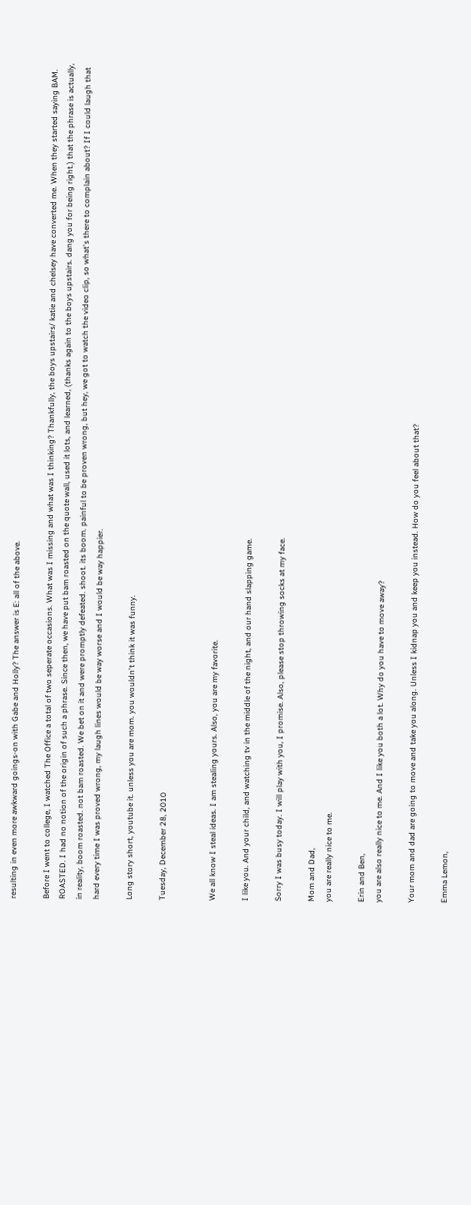resulting in even more awkward goings-on with Gabe and Holly? The answer is E: all of the above.

Before I went to college, I watched The Office a total of two seperate occasions. What was I missing and what was I thinking? Thankfully, the boys upstairs/ katie and chelsey have converted me. When they started saying BAM. ROASTED. I had no notion of the origin of such a phrase. Since then, we have put bam roasted on the quote wall, used it lots, and learned, (thanks again to the boys upstairs. dang you for being right.) that the phrase is actually, in reality, boom roasted. not bam roasted. We bet on it and were promptly defeated. shoot. its boom. painful to be proven wrong, but hey, we got to watch the video clip, so what's there to complain about? If I could laugh that hard every time I was proved wrong, my laugh lines would be way worse and I would be way happier.

Long story short, youtube it. unless you are mom. you wouldn't think it was funny.

Tuesday, December 28, 2010


We all know I steal ideas. I am stealing yours. Also, you are my favorite.

I like you. And your child, and watching tv in the middle of the night, and our hand slapping game.

Sorry I was busy today. I will play with you, I promise. Also, please stop throwing socks at my face.

Mom and Dad,
you are really nice to me.

Erin and Ben,
you are also really nice to me. And I like you both a lot. Why do you have to move away?

Your mom and dad are going to move and take you along. Unless I kidnap you and keep you instead. How do you feel about that?

Emma Lemon,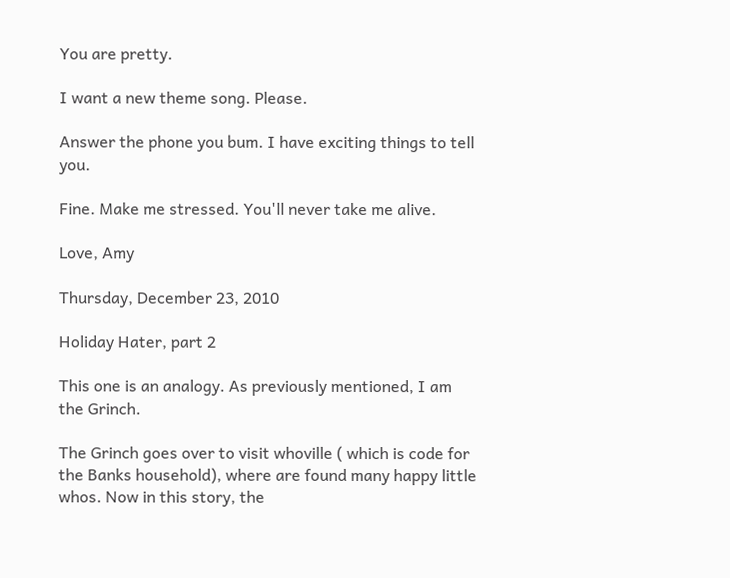You are pretty.

I want a new theme song. Please.

Answer the phone you bum. I have exciting things to tell you.

Fine. Make me stressed. You'll never take me alive.

Love, Amy

Thursday, December 23, 2010

Holiday Hater, part 2

This one is an analogy. As previously mentioned, I am the Grinch.

The Grinch goes over to visit whoville ( which is code for the Banks household), where are found many happy little whos. Now in this story, the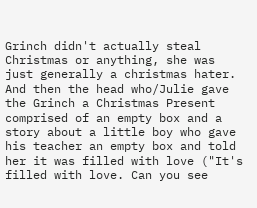Grinch didn't actually steal Christmas or anything, she was just generally a christmas hater. And then the head who/Julie gave the Grinch a Christmas Present comprised of an empty box and a story about a little boy who gave his teacher an empty box and told her it was filled with love ("It's filled with love. Can you see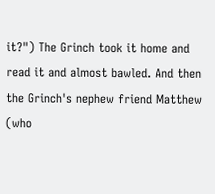it?") The Grinch took it home and read it and almost bawled. And then the Grinch's nephew friend Matthew (who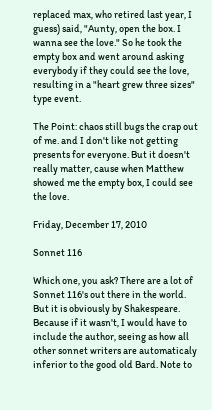replaced max, who retired last year, I guess) said, "Aunty, open the box. I wanna see the love." So he took the empty box and went around asking everybody if they could see the love, resulting in a "heart grew three sizes" type event.

The Point: chaos still bugs the crap out of me. and I don't like not getting presents for everyone. But it doesn't really matter, cause when Matthew showed me the empty box, I could see the love.

Friday, December 17, 2010

Sonnet 116

Which one, you ask? There are a lot of Sonnet 116's out there in the world. But it is obviously by Shakespeare. Because if it wasn't, I would have to include the author, seeing as how all other sonnet writers are automaticaly inferior to the good old Bard. Note to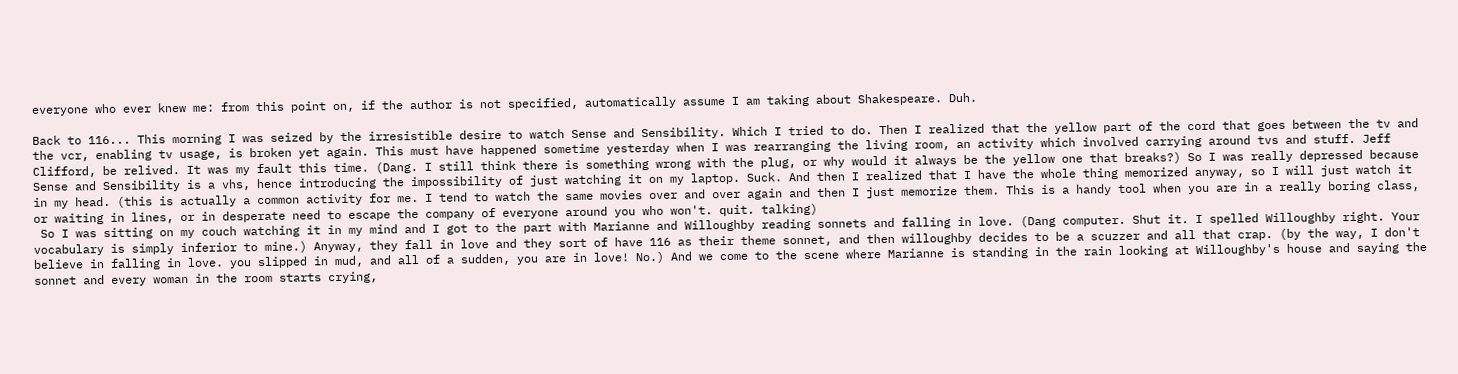everyone who ever knew me: from this point on, if the author is not specified, automatically assume I am taking about Shakespeare. Duh.

Back to 116... This morning I was seized by the irresistible desire to watch Sense and Sensibility. Which I tried to do. Then I realized that the yellow part of the cord that goes between the tv and the vcr, enabling tv usage, is broken yet again. This must have happened sometime yesterday when I was rearranging the living room, an activity which involved carrying around tvs and stuff. Jeff Clifford, be relived. It was my fault this time. (Dang. I still think there is something wrong with the plug, or why would it always be the yellow one that breaks?) So I was really depressed because Sense and Sensibility is a vhs, hence introducing the impossibility of just watching it on my laptop. Suck. And then I realized that I have the whole thing memorized anyway, so I will just watch it in my head. (this is actually a common activity for me. I tend to watch the same movies over and over again and then I just memorize them. This is a handy tool when you are in a really boring class, or waiting in lines, or in desperate need to escape the company of everyone around you who won't. quit. talking)
 So I was sitting on my couch watching it in my mind and I got to the part with Marianne and Willoughby reading sonnets and falling in love. (Dang computer. Shut it. I spelled Willoughby right. Your vocabulary is simply inferior to mine.) Anyway, they fall in love and they sort of have 116 as their theme sonnet, and then willoughby decides to be a scuzzer and all that crap. (by the way, I don't believe in falling in love. you slipped in mud, and all of a sudden, you are in love! No.) And we come to the scene where Marianne is standing in the rain looking at Willoughby's house and saying the sonnet and every woman in the room starts crying,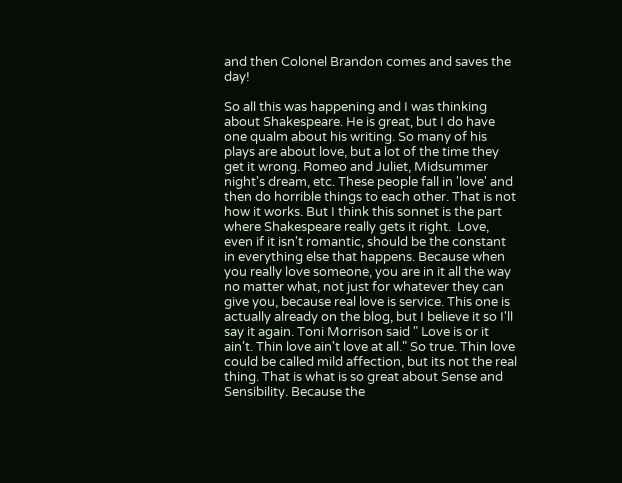and then Colonel Brandon comes and saves the day!

So all this was happening and I was thinking about Shakespeare. He is great, but I do have one qualm about his writing. So many of his plays are about love, but a lot of the time they get it wrong. Romeo and Juliet, Midsummer night's dream, etc. These people fall in 'love' and then do horrible things to each other. That is not how it works. But I think this sonnet is the part where Shakespeare really gets it right.  Love, even if it isn't romantic, should be the constant in everything else that happens. Because when you really love someone, you are in it all the way no matter what, not just for whatever they can give you, because real love is service. This one is actually already on the blog, but I believe it so I'll say it again. Toni Morrison said " Love is or it ain't. Thin love ain't love at all." So true. Thin love could be called mild affection, but its not the real thing. That is what is so great about Sense and Sensibility. Because the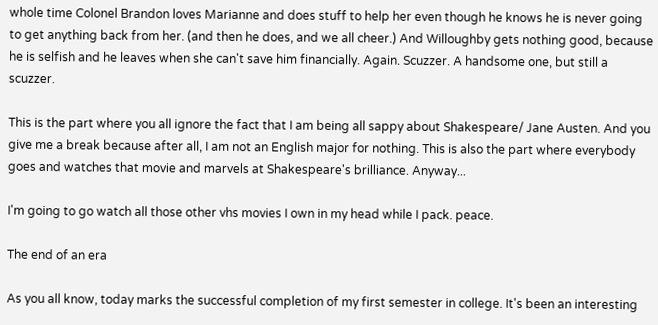whole time Colonel Brandon loves Marianne and does stuff to help her even though he knows he is never going to get anything back from her. (and then he does, and we all cheer.) And Willoughby gets nothing good, because he is selfish and he leaves when she can't save him financially. Again. Scuzzer. A handsome one, but still a scuzzer.

This is the part where you all ignore the fact that I am being all sappy about Shakespeare/ Jane Austen. And you give me a break because after all, I am not an English major for nothing. This is also the part where everybody goes and watches that movie and marvels at Shakespeare's brilliance. Anyway...

I'm going to go watch all those other vhs movies I own in my head while I pack. peace.

The end of an era

As you all know, today marks the successful completion of my first semester in college. It's been an interesting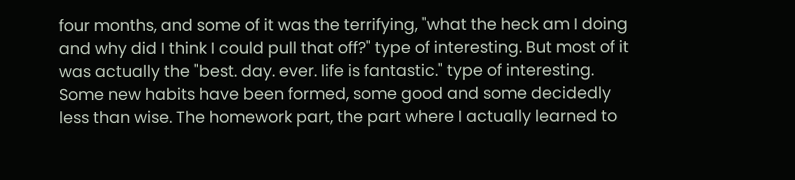four months, and some of it was the terrifying, "what the heck am I doing and why did I think I could pull that off?" type of interesting. But most of it was actually the "best. day. ever. life is fantastic." type of interesting. Some new habits have been formed, some good and some decidedly less than wise. The homework part, the part where I actually learned to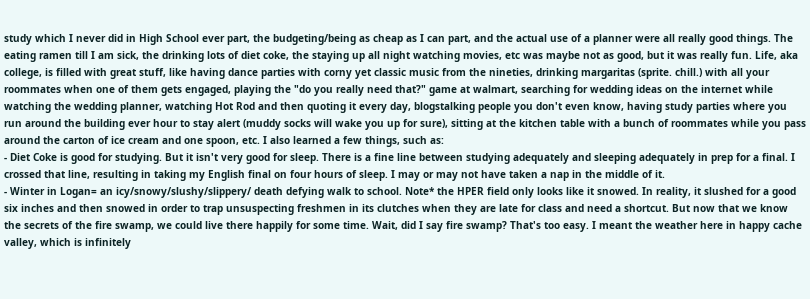study which I never did in High School ever part, the budgeting/being as cheap as I can part, and the actual use of a planner were all really good things. The eating ramen till I am sick, the drinking lots of diet coke, the staying up all night watching movies, etc was maybe not as good, but it was really fun. Life, aka college, is filled with great stuff, like having dance parties with corny yet classic music from the nineties, drinking margaritas (sprite. chill.) with all your roommates when one of them gets engaged, playing the "do you really need that?" game at walmart, searching for wedding ideas on the internet while watching the wedding planner, watching Hot Rod and then quoting it every day, blogstalking people you don't even know, having study parties where you run around the building ever hour to stay alert (muddy socks will wake you up for sure), sitting at the kitchen table with a bunch of roommates while you pass around the carton of ice cream and one spoon, etc. I also learned a few things, such as:
- Diet Coke is good for studying. But it isn't very good for sleep. There is a fine line between studying adequately and sleeping adequately in prep for a final. I crossed that line, resulting in taking my English final on four hours of sleep. I may or may not have taken a nap in the middle of it.
- Winter in Logan= an icy/snowy/slushy/slippery/ death defying walk to school. Note* the HPER field only looks like it snowed. In reality, it slushed for a good six inches and then snowed in order to trap unsuspecting freshmen in its clutches when they are late for class and need a shortcut. But now that we know the secrets of the fire swamp, we could live there happily for some time. Wait, did I say fire swamp? That's too easy. I meant the weather here in happy cache valley, which is infinitely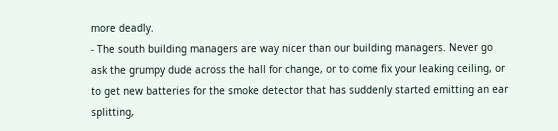more deadly.
- The south building managers are way nicer than our building managers. Never go ask the grumpy dude across the hall for change, or to come fix your leaking ceiling, or to get new batteries for the smoke detector that has suddenly started emitting an ear splitting,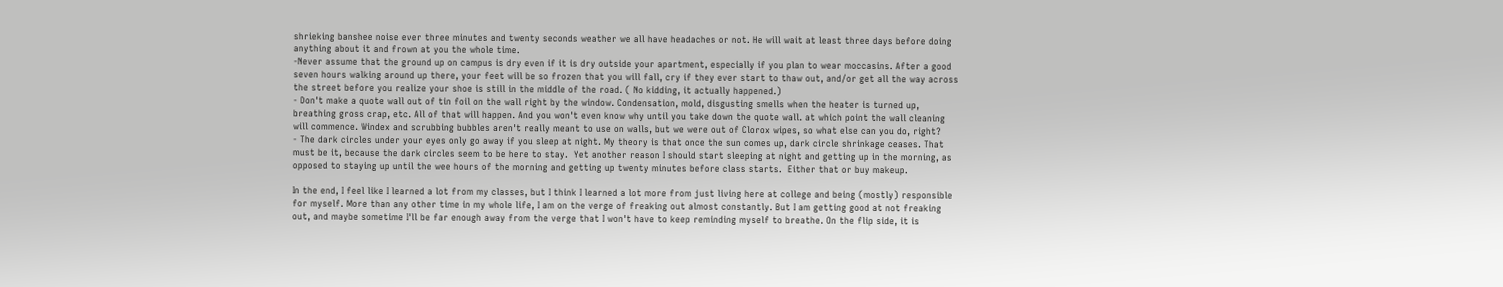shrieking banshee noise ever three minutes and twenty seconds weather we all have headaches or not. He will wait at least three days before doing anything about it and frown at you the whole time.
-Never assume that the ground up on campus is dry even if it is dry outside your apartment, especially if you plan to wear moccasins. After a good seven hours walking around up there, your feet will be so frozen that you will fall, cry if they ever start to thaw out, and/or get all the way across the street before you realize your shoe is still in the middle of the road. ( No kidding, it actually happened.)
- Don't make a quote wall out of tin foil on the wall right by the window. Condensation, mold, disgusting smells when the heater is turned up, breathing gross crap, etc. All of that will happen. And you won't even know why until you take down the quote wall. at which point the wall cleaning will commence. Windex and scrubbing bubbles aren't really meant to use on walls, but we were out of Clorox wipes, so what else can you do, right?
- The dark circles under your eyes only go away if you sleep at night. My theory is that once the sun comes up, dark circle shrinkage ceases. That must be it, because the dark circles seem to be here to stay.  Yet another reason I should start sleeping at night and getting up in the morning, as opposed to staying up until the wee hours of the morning and getting up twenty minutes before class starts.  Either that or buy makeup.

In the end, I feel like I learned a lot from my classes, but I think I learned a lot more from just living here at college and being (mostly) responsible for myself. More than any other time in my whole life, I am on the verge of freaking out almost constantly. But I am getting good at not freaking out, and maybe sometime I'll be far enough away from the verge that I won't have to keep reminding myself to breathe. On the flip side, it is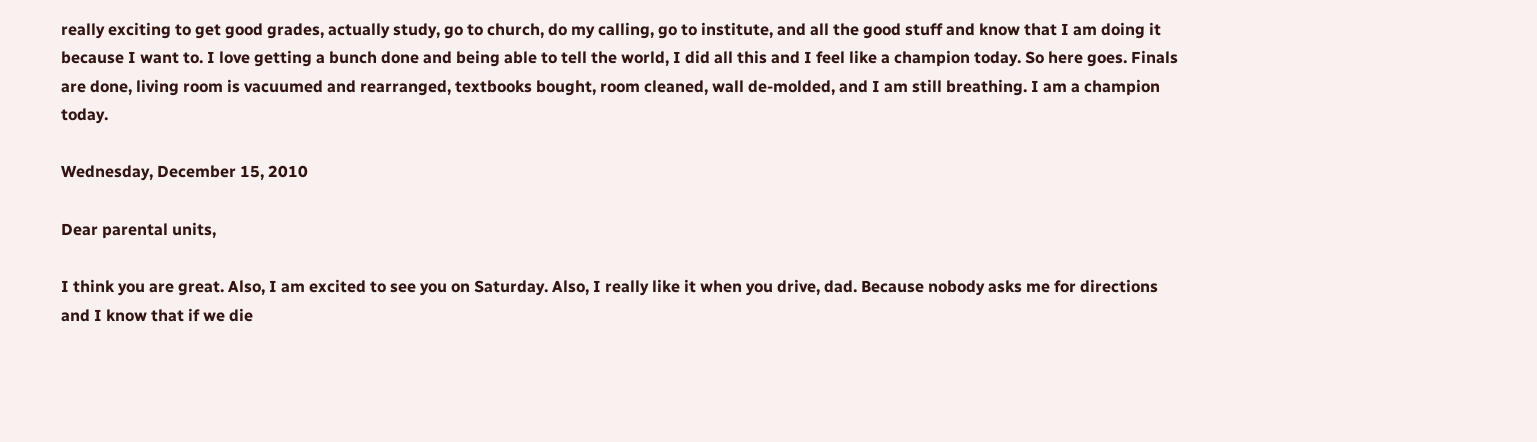really exciting to get good grades, actually study, go to church, do my calling, go to institute, and all the good stuff and know that I am doing it because I want to. I love getting a bunch done and being able to tell the world, I did all this and I feel like a champion today. So here goes. Finals are done, living room is vacuumed and rearranged, textbooks bought, room cleaned, wall de-molded, and I am still breathing. I am a champion today.

Wednesday, December 15, 2010

Dear parental units,

I think you are great. Also, I am excited to see you on Saturday. Also, I really like it when you drive, dad. Because nobody asks me for directions and I know that if we die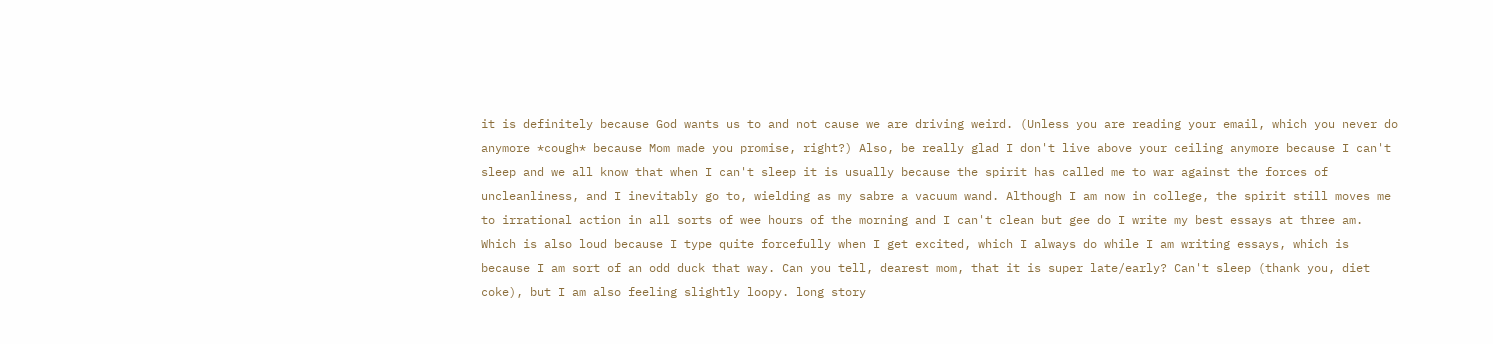it is definitely because God wants us to and not cause we are driving weird. (Unless you are reading your email, which you never do anymore *cough* because Mom made you promise, right?) Also, be really glad I don't live above your ceiling anymore because I can't sleep and we all know that when I can't sleep it is usually because the spirit has called me to war against the forces of uncleanliness, and I inevitably go to, wielding as my sabre a vacuum wand. Although I am now in college, the spirit still moves me to irrational action in all sorts of wee hours of the morning and I can't clean but gee do I write my best essays at three am. Which is also loud because I type quite forcefully when I get excited, which I always do while I am writing essays, which is because I am sort of an odd duck that way. Can you tell, dearest mom, that it is super late/early? Can't sleep (thank you, diet coke), but I am also feeling slightly loopy. long story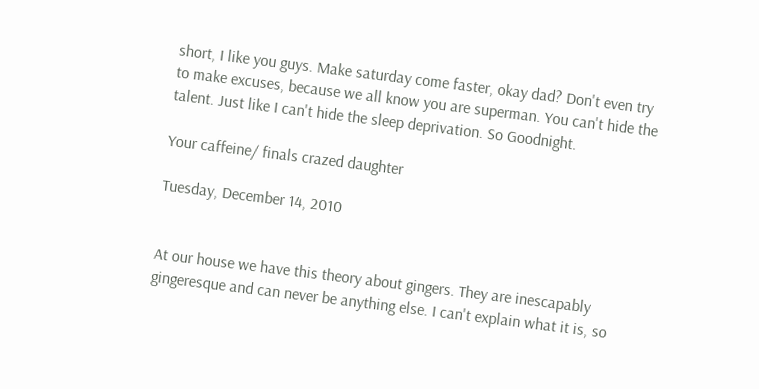short, I like you guys. Make saturday come faster, okay dad? Don't even try to make excuses, because we all know you are superman. You can't hide the talent. Just like I can't hide the sleep deprivation. So Goodnight.

Your caffeine/ finals crazed daughter

Tuesday, December 14, 2010


At our house we have this theory about gingers. They are inescapably gingeresque and can never be anything else. I can't explain what it is, so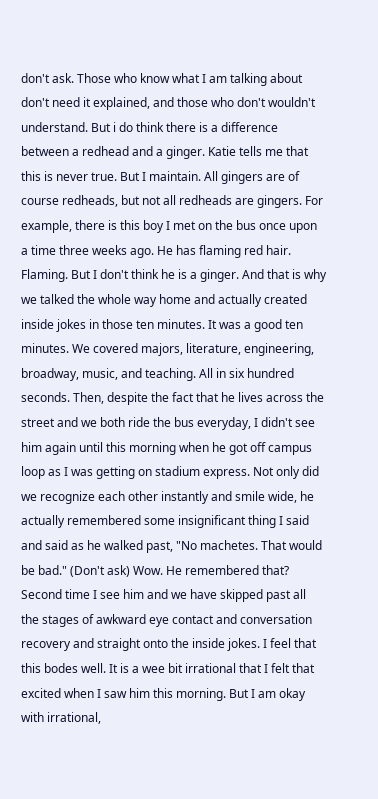don't ask. Those who know what I am talking about don't need it explained, and those who don't wouldn't understand. But i do think there is a difference between a redhead and a ginger. Katie tells me that this is never true. But I maintain. All gingers are of course redheads, but not all redheads are gingers. For example, there is this boy I met on the bus once upon a time three weeks ago. He has flaming red hair. Flaming. But I don't think he is a ginger. And that is why  we talked the whole way home and actually created inside jokes in those ten minutes. It was a good ten minutes. We covered majors, literature, engineering, broadway, music, and teaching. All in six hundred seconds. Then, despite the fact that he lives across the street and we both ride the bus everyday, I didn't see him again until this morning when he got off campus loop as I was getting on stadium express. Not only did we recognize each other instantly and smile wide, he actually remembered some insignificant thing I said and said as he walked past, "No machetes. That would be bad." (Don't ask) Wow. He remembered that? Second time I see him and we have skipped past all the stages of awkward eye contact and conversation recovery and straight onto the inside jokes. I feel that this bodes well. It is a wee bit irrational that I felt that excited when I saw him this morning. But I am okay with irrational,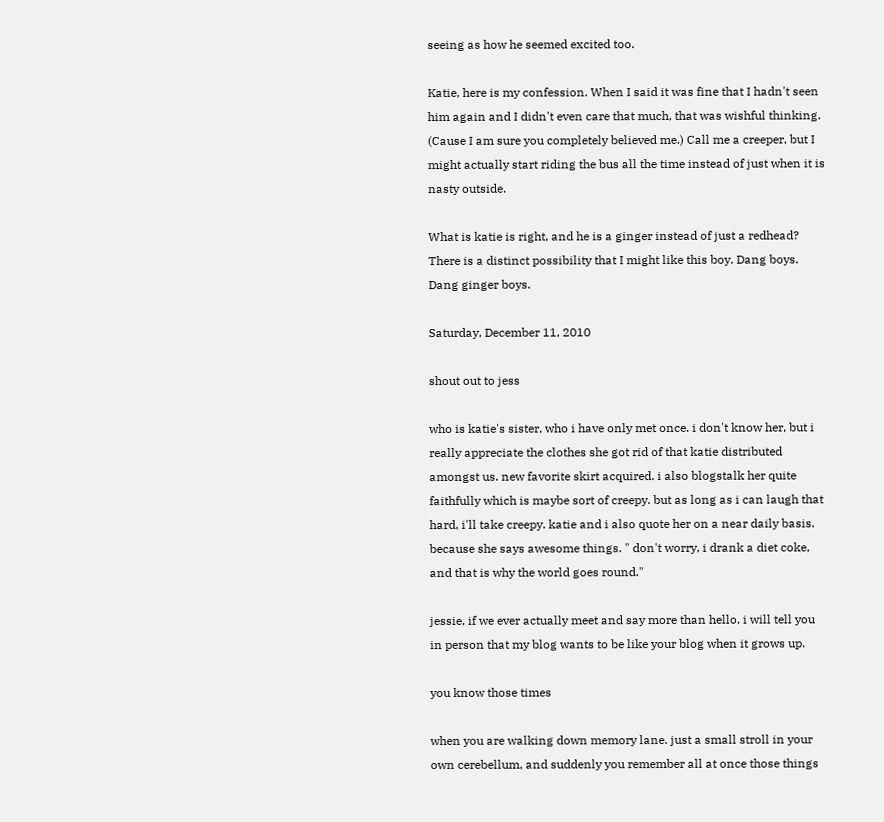seeing as how he seemed excited too.

Katie, here is my confession. When I said it was fine that I hadn't seen him again and I didn't even care that much, that was wishful thinking. (Cause I am sure you completely believed me.) Call me a creeper, but I might actually start riding the bus all the time instead of just when it is nasty outside.

What is katie is right, and he is a ginger instead of just a redhead? There is a distinct possibility that I might like this boy. Dang boys. Dang ginger boys.

Saturday, December 11, 2010

shout out to jess

who is katie's sister, who i have only met once. i don't know her, but i really appreciate the clothes she got rid of that katie distributed amongst us. new favorite skirt acquired. i also blogstalk her quite faithfully which is maybe sort of creepy. but as long as i can laugh that hard, i'll take creepy. katie and i also quote her on a near daily basis. because she says awesome things. " don't worry, i drank a diet coke, and that is why the world goes round."

jessie, if we ever actually meet and say more than hello, i will tell you in person that my blog wants to be like your blog when it grows up.

you know those times

when you are walking down memory lane. just a small stroll in your own cerebellum, and suddenly you remember all at once those things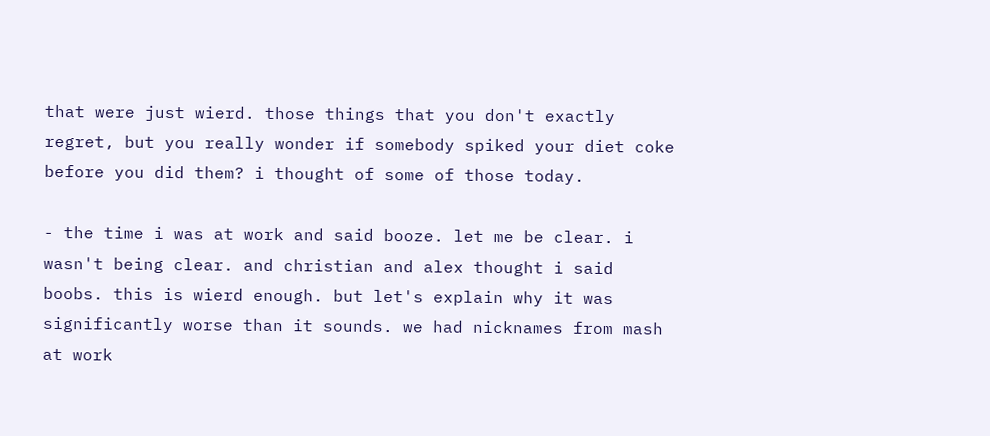that were just wierd. those things that you don't exactly regret, but you really wonder if somebody spiked your diet coke before you did them? i thought of some of those today.

- the time i was at work and said booze. let me be clear. i wasn't being clear. and christian and alex thought i said boobs. this is wierd enough. but let's explain why it was significantly worse than it sounds. we had nicknames from mash at work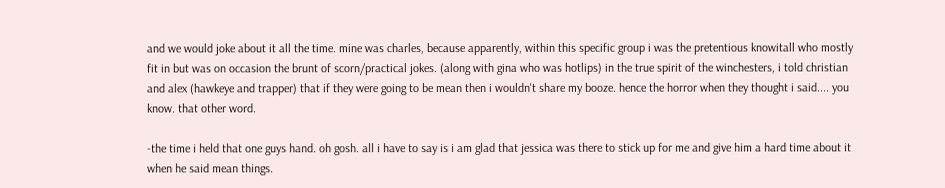and we would joke about it all the time. mine was charles, because apparently, within this specific group i was the pretentious knowitall who mostly fit in but was on occasion the brunt of scorn/practical jokes. (along with gina who was hotlips) in the true spirit of the winchesters, i told christian and alex (hawkeye and trapper) that if they were going to be mean then i wouldn't share my booze. hence the horror when they thought i said.... you know. that other word.

-the time i held that one guys hand. oh gosh. all i have to say is i am glad that jessica was there to stick up for me and give him a hard time about it when he said mean things.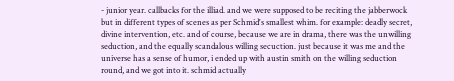- junior year. callbacks for the illiad. and we were supposed to be reciting the jabberwock but in different types of scenes as per Schmid's smallest whim. for example: deadly secret, divine intervention, etc. and of course, because we are in drama, there was the unwilling seduction, and the equally scandalous willing secuction. just because it was me and the universe has a sense of humor, i ended up with austin smith on the willing seduction round, and we got into it. schmid actually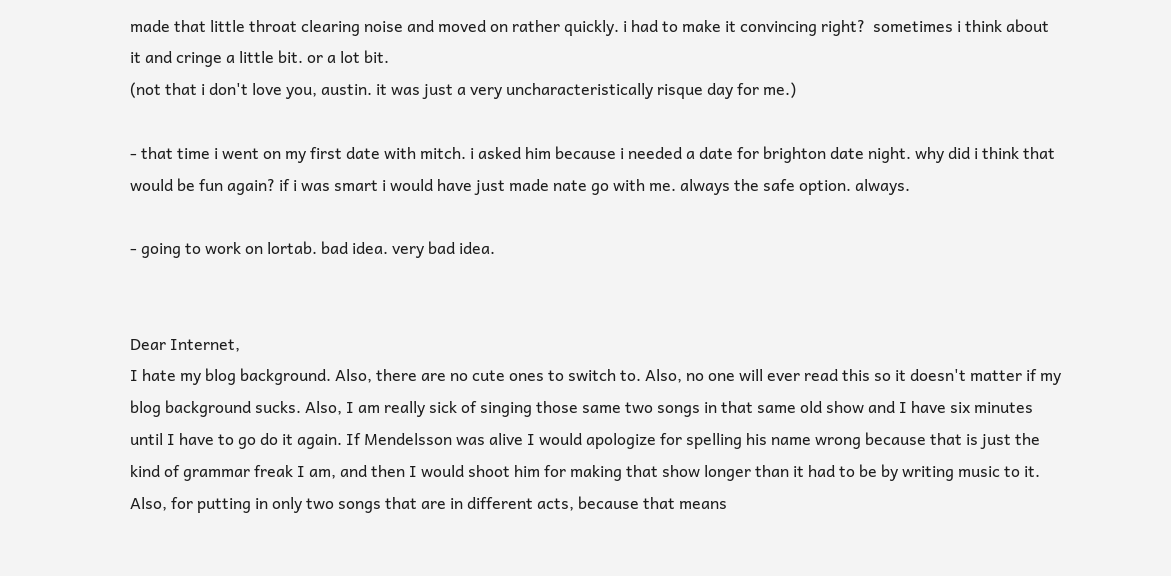made that little throat clearing noise and moved on rather quickly. i had to make it convincing right?  sometimes i think about it and cringe a little bit. or a lot bit.
(not that i don't love you, austin. it was just a very uncharacteristically risque day for me.)

- that time i went on my first date with mitch. i asked him because i needed a date for brighton date night. why did i think that would be fun again? if i was smart i would have just made nate go with me. always the safe option. always.

- going to work on lortab. bad idea. very bad idea.


Dear Internet,
I hate my blog background. Also, there are no cute ones to switch to. Also, no one will ever read this so it doesn't matter if my blog background sucks. Also, I am really sick of singing those same two songs in that same old show and I have six minutes until I have to go do it again. If Mendelsson was alive I would apologize for spelling his name wrong because that is just the kind of grammar freak I am, and then I would shoot him for making that show longer than it had to be by writing music to it. Also, for putting in only two songs that are in different acts, because that means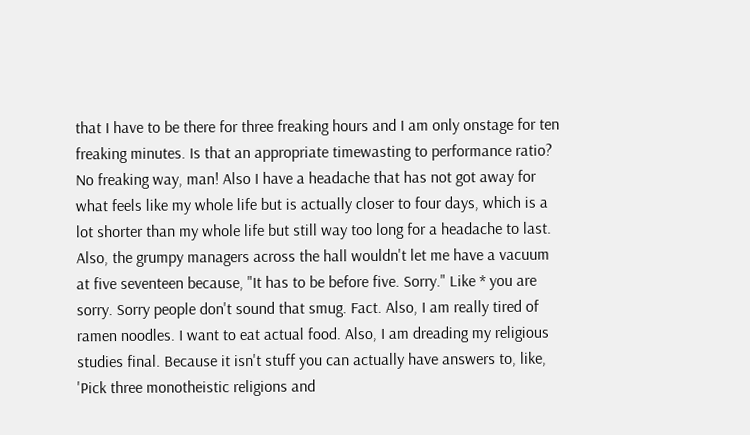that I have to be there for three freaking hours and I am only onstage for ten freaking minutes. Is that an appropriate timewasting to performance ratio? No freaking way, man! Also I have a headache that has not got away for what feels like my whole life but is actually closer to four days, which is a lot shorter than my whole life but still way too long for a headache to last. Also, the grumpy managers across the hall wouldn't let me have a vacuum at five seventeen because, "It has to be before five. Sorry." Like * you are sorry. Sorry people don't sound that smug. Fact. Also, I am really tired of ramen noodles. I want to eat actual food. Also, I am dreading my religious studies final. Because it isn't stuff you can actually have answers to, like, 'Pick three monotheistic religions and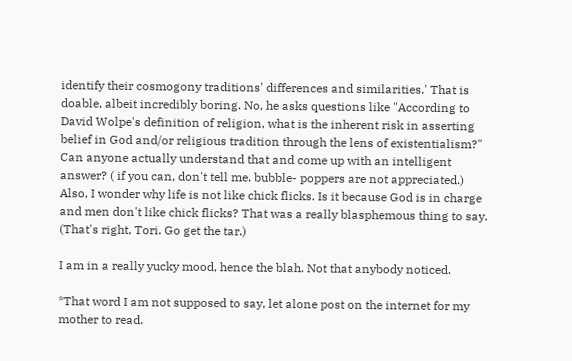identify their cosmogony traditions' differences and similarities.' That is doable, albeit incredibly boring. No, he asks questions like "According to David Wolpe's definition of religion, what is the inherent risk in asserting belief in God and/or religious tradition through the lens of existentialism?" Can anyone actually understand that and come up with an intelligent answer? ( if you can, don't tell me. bubble- poppers are not appreciated.) Also, I wonder why life is not like chick flicks. Is it because God is in charge and men don't like chick flicks? That was a really blasphemous thing to say. (That's right, Tori. Go get the tar.)

I am in a really yucky mood, hence the blah. Not that anybody noticed.

*That word I am not supposed to say, let alone post on the internet for my mother to read.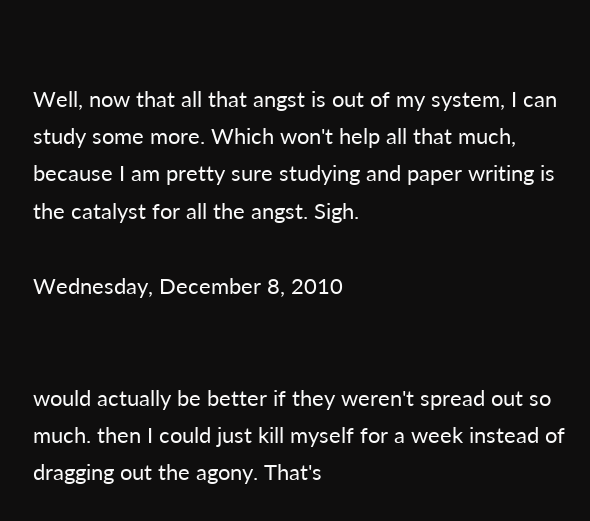Well, now that all that angst is out of my system, I can study some more. Which won't help all that much, because I am pretty sure studying and paper writing is the catalyst for all the angst. Sigh.

Wednesday, December 8, 2010


would actually be better if they weren't spread out so much. then I could just kill myself for a week instead of dragging out the agony. That's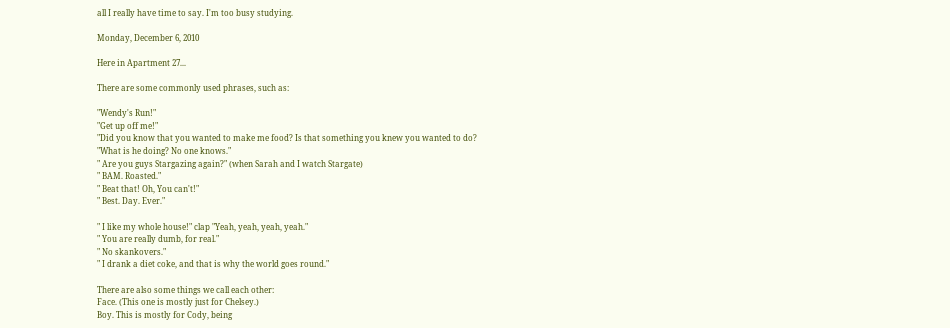all I really have time to say. I'm too busy studying.

Monday, December 6, 2010

Here in Apartment 27...

There are some commonly used phrases, such as:

"Wendy's Run!"
"Get up off me!"
"Did you know that you wanted to make me food? Is that something you knew you wanted to do?
"What is he doing? No one knows."
" Are you guys Stargazing again?" (when Sarah and I watch Stargate)
" BAM. Roasted."
" Beat that! Oh, You can't!"
" Best. Day. Ever."

" I like my whole house!" clap "Yeah, yeah, yeah, yeah."
" You are really dumb, for real."
" No skankovers."
" I drank a diet coke, and that is why the world goes round."

There are also some things we call each other:
Face. (This one is mostly just for Chelsey.)
Boy. This is mostly for Cody, being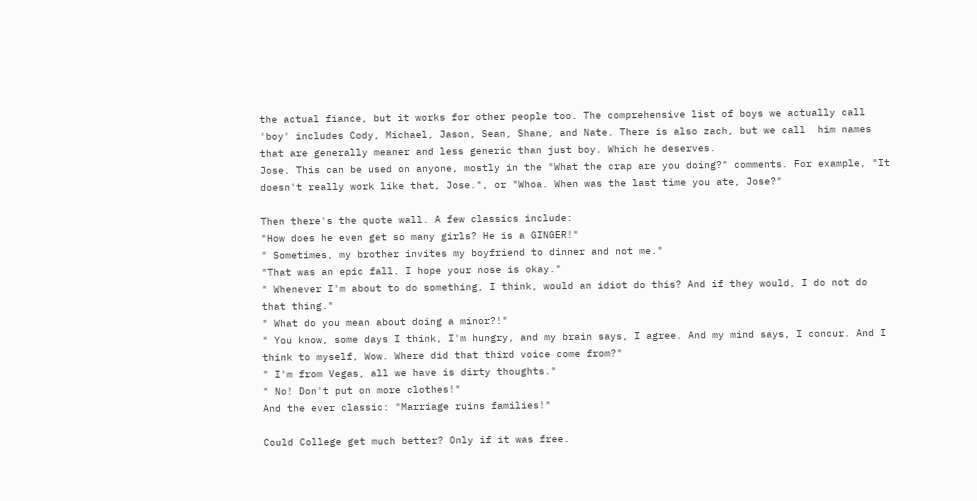the actual fiance, but it works for other people too. The comprehensive list of boys we actually call 'boy' includes Cody, Michael, Jason, Sean, Shane, and Nate. There is also zach, but we call  him names that are generally meaner and less generic than just boy. Which he deserves.
Jose. This can be used on anyone, mostly in the "What the crap are you doing?" comments. For example, "It  doesn't really work like that, Jose.", or "Whoa. When was the last time you ate, Jose?"

Then there's the quote wall. A few classics include:
"How does he even get so many girls? He is a GINGER!"
" Sometimes, my brother invites my boyfriend to dinner and not me."
"That was an epic fall. I hope your nose is okay."
" Whenever I'm about to do something, I think, would an idiot do this? And if they would, I do not do that thing."
" What do you mean about doing a minor?!"
" You know, some days I think, I'm hungry, and my brain says, I agree. And my mind says, I concur. And I think to myself, Wow. Where did that third voice come from?"
" I'm from Vegas, all we have is dirty thoughts."
" No! Don't put on more clothes!"
And the ever classic: "Marriage ruins families!"

Could College get much better? Only if it was free.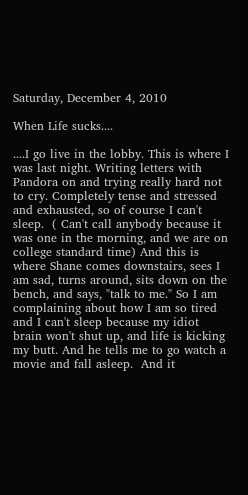Saturday, December 4, 2010

When Life sucks....

....I go live in the lobby. This is where I was last night. Writing letters with Pandora on and trying really hard not to cry. Completely tense and stressed and exhausted, so of course I can't sleep.  ( Can't call anybody because it was one in the morning, and we are on college standard time) And this is where Shane comes downstairs, sees I am sad, turns around, sits down on the bench, and says, "talk to me." So I am complaining about how I am so tired and I can't sleep because my idiot brain won't shut up, and life is kicking my butt. And he tells me to go watch a movie and fall asleep.  And it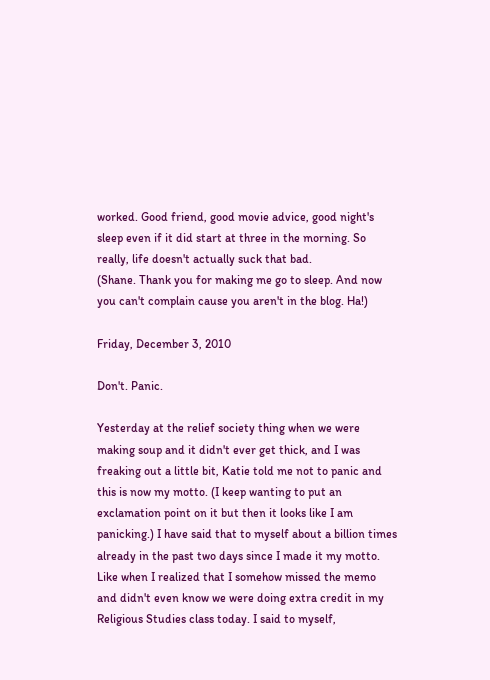worked. Good friend, good movie advice, good night's sleep even if it did start at three in the morning. So really, life doesn't actually suck that bad.
(Shane. Thank you for making me go to sleep. And now you can't complain cause you aren't in the blog. Ha!)

Friday, December 3, 2010

Don't. Panic.

Yesterday at the relief society thing when we were making soup and it didn't ever get thick, and I was freaking out a little bit, Katie told me not to panic and this is now my motto. (I keep wanting to put an exclamation point on it but then it looks like I am panicking.) I have said that to myself about a billion times already in the past two days since I made it my motto. Like when I realized that I somehow missed the memo and didn't even know we were doing extra credit in my Religious Studies class today. I said to myself,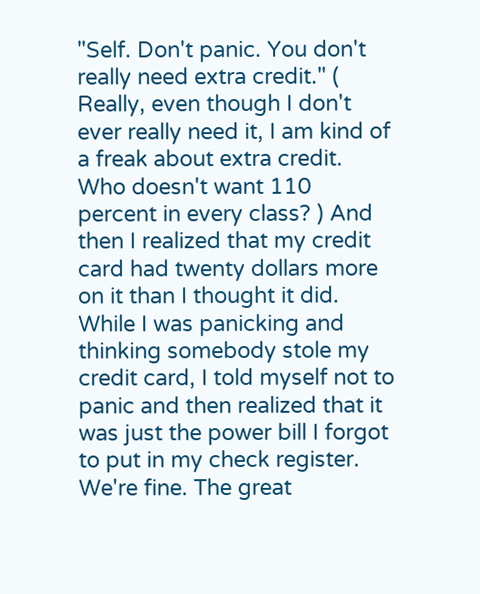"Self. Don't panic. You don't really need extra credit." ( Really, even though I don't ever really need it, I am kind of a freak about extra credit. Who doesn't want 110 percent in every class? ) And then I realized that my credit card had twenty dollars more on it than I thought it did. While I was panicking and thinking somebody stole my credit card, I told myself not to panic and then realized that it was just the power bill I forgot to put in my check register. We're fine. The great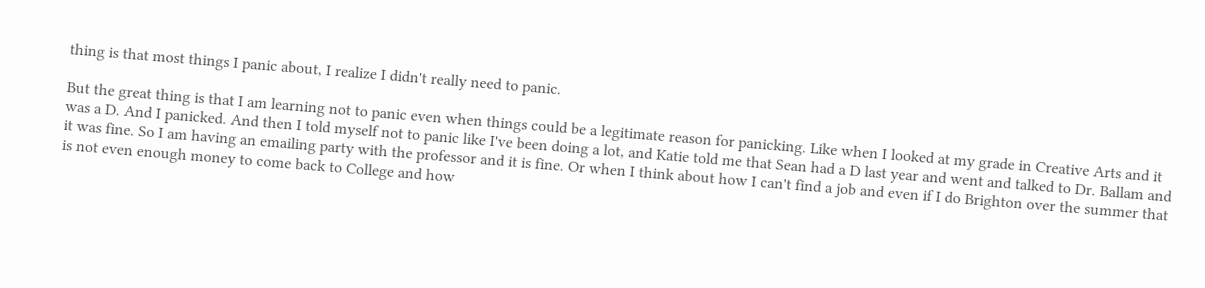thing is that most things I panic about, I realize I didn't really need to panic.

But the great thing is that I am learning not to panic even when things could be a legitimate reason for panicking. Like when I looked at my grade in Creative Arts and it was a D. And I panicked. And then I told myself not to panic like I've been doing a lot, and Katie told me that Sean had a D last year and went and talked to Dr. Ballam and it was fine. So I am having an emailing party with the professor and it is fine. Or when I think about how I can't find a job and even if I do Brighton over the summer that is not even enough money to come back to College and how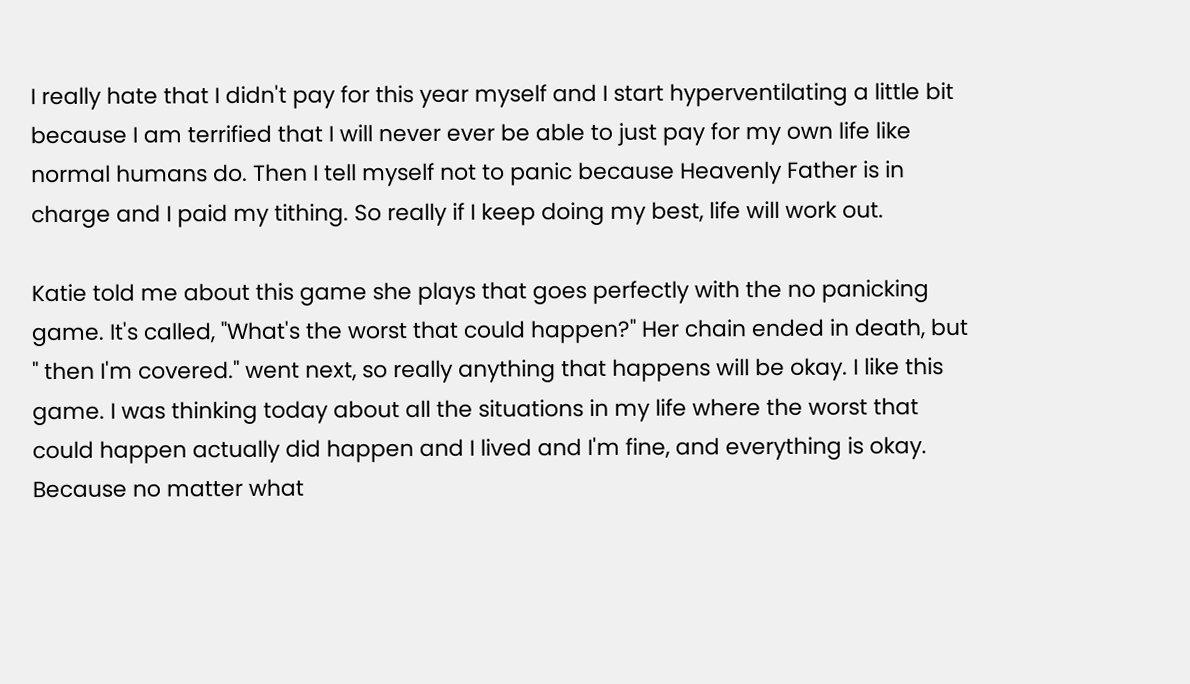I really hate that I didn't pay for this year myself and I start hyperventilating a little bit because I am terrified that I will never ever be able to just pay for my own life like normal humans do. Then I tell myself not to panic because Heavenly Father is in charge and I paid my tithing. So really if I keep doing my best, life will work out.

Katie told me about this game she plays that goes perfectly with the no panicking game. It's called, "What's the worst that could happen?" Her chain ended in death, but " then I'm covered." went next, so really anything that happens will be okay. I like this game. I was thinking today about all the situations in my life where the worst that could happen actually did happen and I lived and I'm fine, and everything is okay. Because no matter what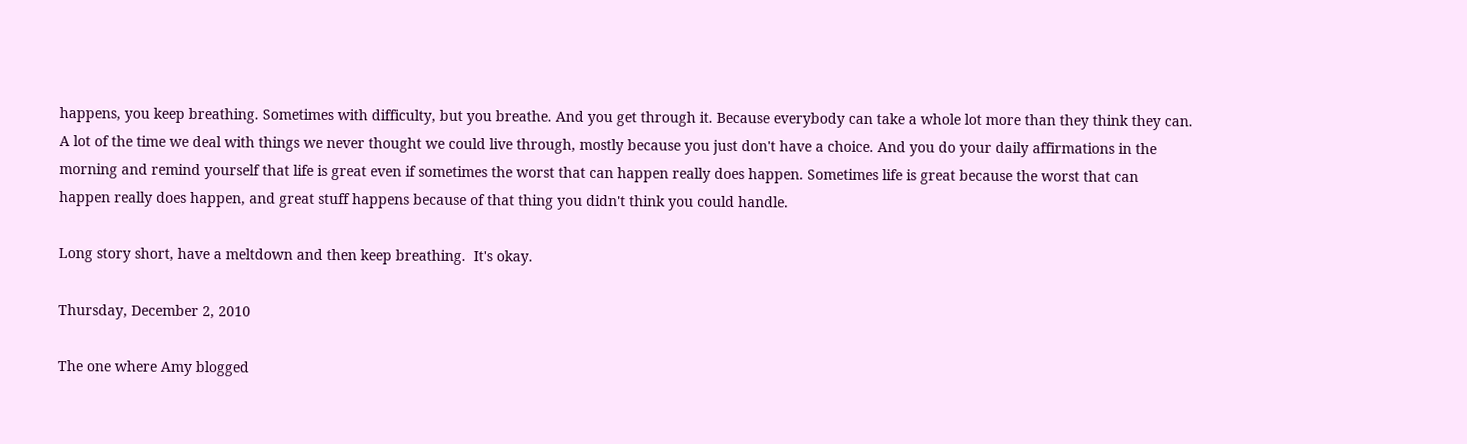happens, you keep breathing. Sometimes with difficulty, but you breathe. And you get through it. Because everybody can take a whole lot more than they think they can. A lot of the time we deal with things we never thought we could live through, mostly because you just don't have a choice. And you do your daily affirmations in the morning and remind yourself that life is great even if sometimes the worst that can happen really does happen. Sometimes life is great because the worst that can happen really does happen, and great stuff happens because of that thing you didn't think you could handle.

Long story short, have a meltdown and then keep breathing.  It's okay.

Thursday, December 2, 2010

The one where Amy blogged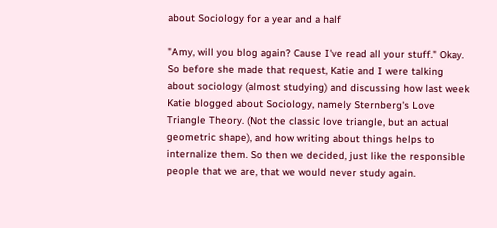about Sociology for a year and a half

"Amy, will you blog again? Cause I've read all your stuff." Okay.
So before she made that request, Katie and I were talking about sociology (almost studying) and discussing how last week Katie blogged about Sociology, namely Sternberg's Love Triangle Theory. (Not the classic love triangle, but an actual geometric shape), and how writing about things helps to internalize them. So then we decided, just like the responsible people that we are, that we would never study again.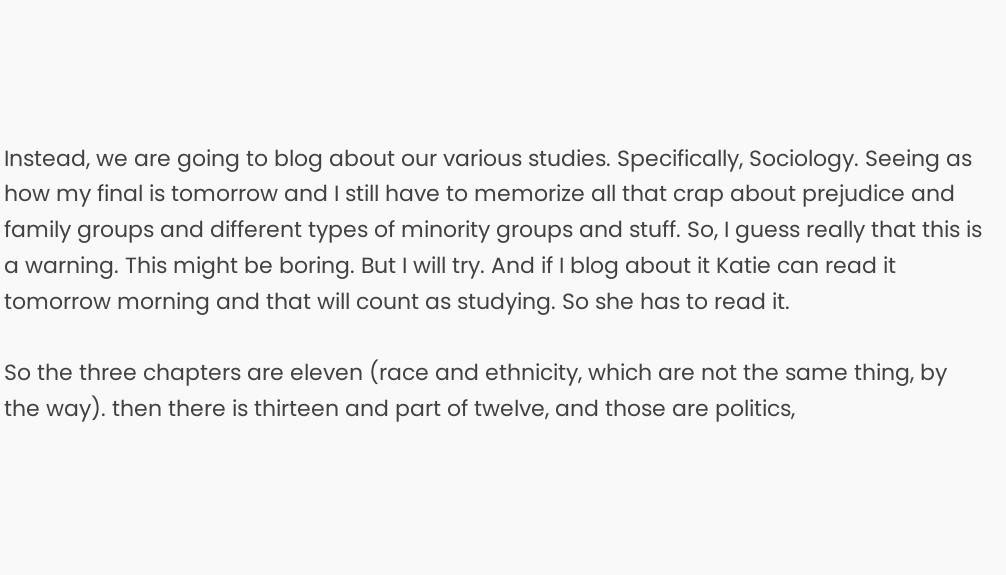Instead, we are going to blog about our various studies. Specifically, Sociology. Seeing as how my final is tomorrow and I still have to memorize all that crap about prejudice and family groups and different types of minority groups and stuff. So, I guess really that this is a warning. This might be boring. But I will try. And if I blog about it Katie can read it tomorrow morning and that will count as studying. So she has to read it.

So the three chapters are eleven (race and ethnicity, which are not the same thing, by the way). then there is thirteen and part of twelve, and those are politics,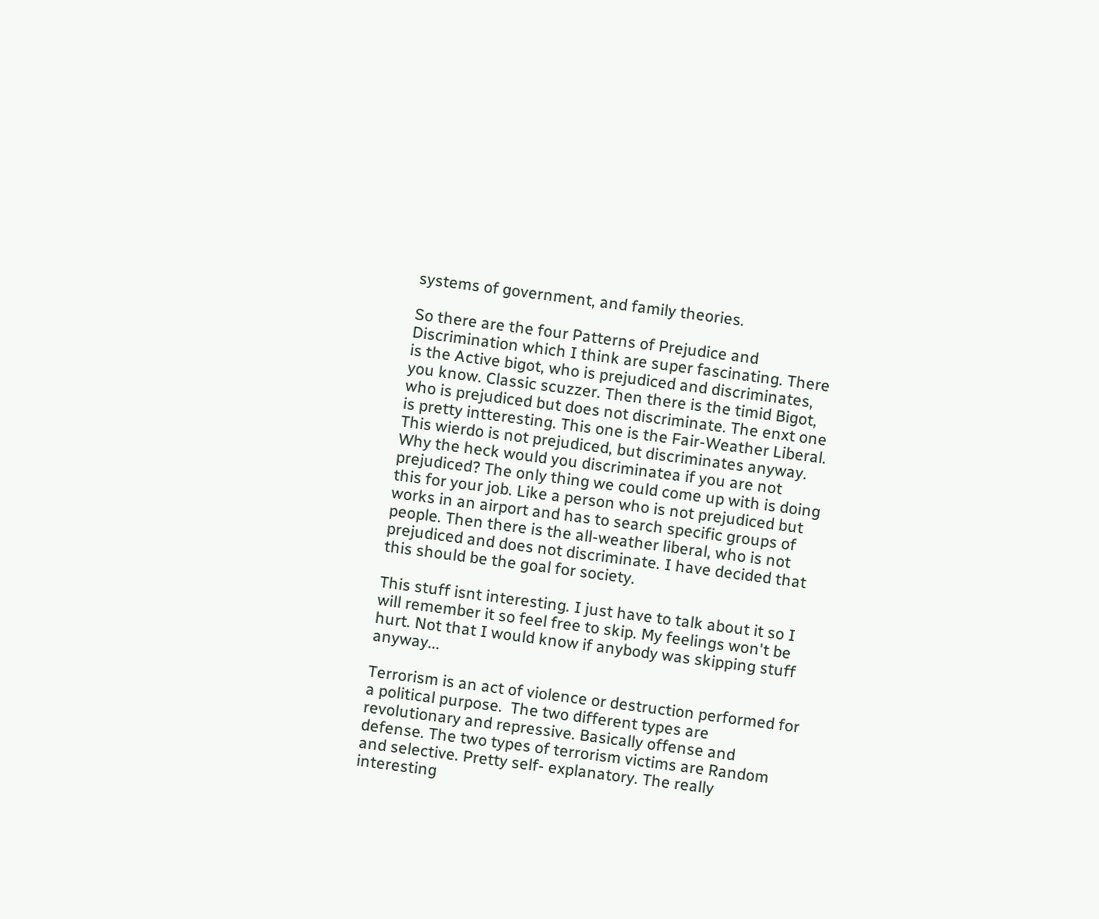systems of government, and family theories.

So there are the four Patterns of Prejudice and Discrimination which I think are super fascinating. There is the Active bigot, who is prejudiced and discriminates, you know. Classic scuzzer. Then there is the timid Bigot, who is prejudiced but does not discriminate. The enxt one is pretty intteresting. This one is the Fair-Weather Liberal. This wierdo is not prejudiced, but discriminates anyway. Why the heck would you discriminatea if you are not prejudiced? The only thing we could come up with is doing this for your job. Like a person who is not prejudiced but works in an airport and has to search specific groups of people. Then there is the all-weather liberal, who is not prejudiced and does not discriminate. I have decided that this should be the goal for society.

This stuff isnt interesting. I just have to talk about it so I will remember it so feel free to skip. My feelings won't be hurt. Not that I would know if anybody was skipping stuff anyway...

Terrorism is an act of violence or destruction performed for a political purpose.  The two different types are revolutionary and repressive. Basically offense and defense. The two types of terrorism victims are Random and selective. Pretty self- explanatory. The really interesting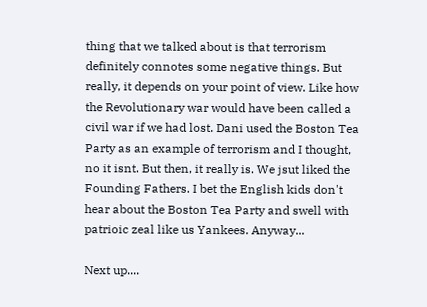thing that we talked about is that terrorism definitely connotes some negative things. But really, it depends on your point of view. Like how the Revolutionary war would have been called a civil war if we had lost. Dani used the Boston Tea Party as an example of terrorism and I thought, no it isnt. But then, it really is. We jsut liked the Founding Fathers. I bet the English kids don't hear about the Boston Tea Party and swell with patrioic zeal like us Yankees. Anyway...

Next up....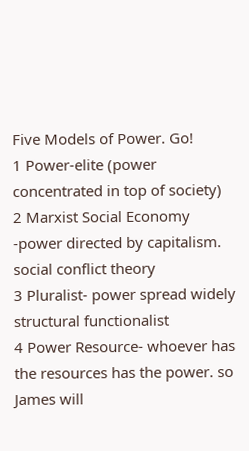Five Models of Power. Go!
1 Power-elite (power concentrated in top of society)
2 Marxist Social Economy -power directed by capitalism. social conflict theory
3 Pluralist- power spread widely structural functionalist
4 Power Resource- whoever has the resources has the power. so James will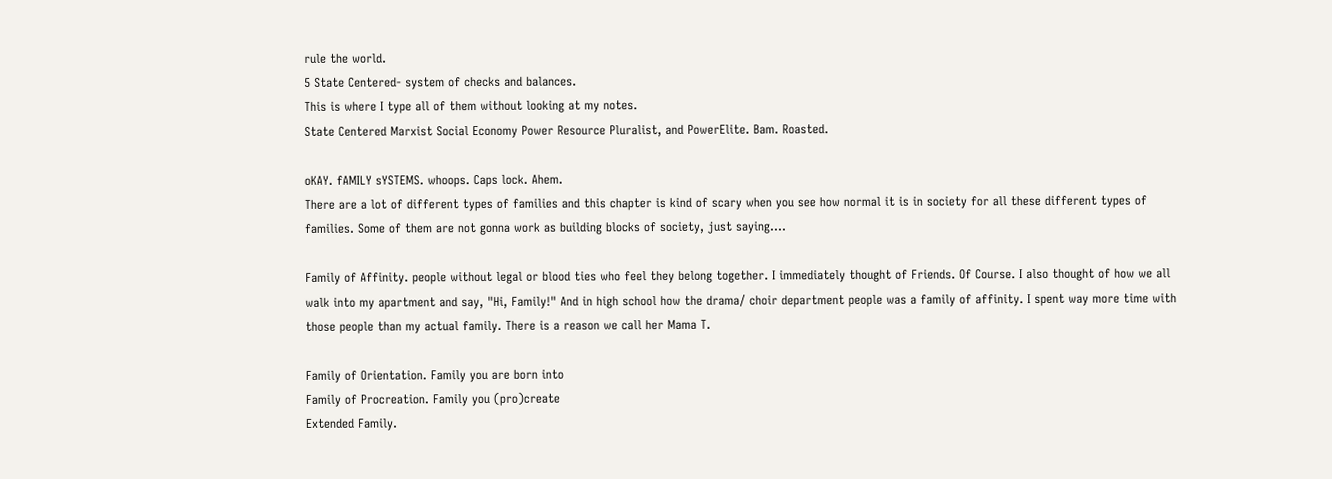rule the world.
5 State Centered- system of checks and balances.
This is where I type all of them without looking at my notes.
State Centered Marxist Social Economy Power Resource Pluralist, and PowerElite. Bam. Roasted.

oKAY. fAMILY sYSTEMS. whoops. Caps lock. Ahem.
There are a lot of different types of families and this chapter is kind of scary when you see how normal it is in society for all these different types of families. Some of them are not gonna work as building blocks of society, just saying....

Family of Affinity. people without legal or blood ties who feel they belong together. I immediately thought of Friends. Of Course. I also thought of how we all walk into my apartment and say, "Hi, Family!" And in high school how the drama/ choir department people was a family of affinity. I spent way more time with those people than my actual family. There is a reason we call her Mama T.

Family of Orientation. Family you are born into
Family of Procreation. Family you (pro)create
Extended Family.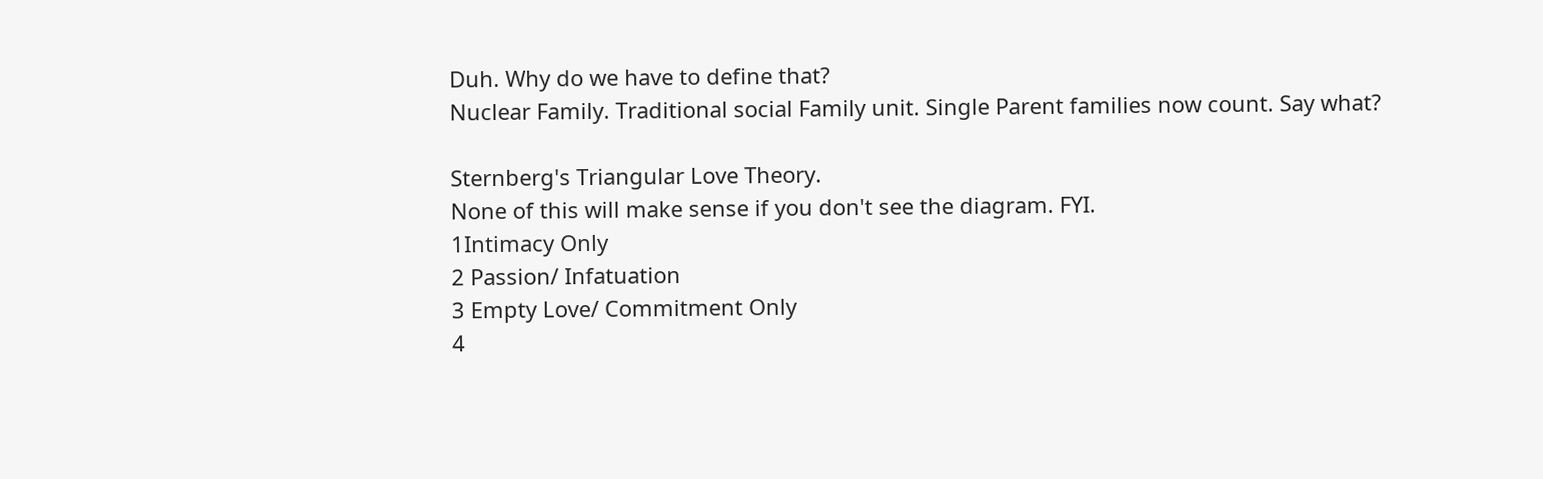Duh. Why do we have to define that?
Nuclear Family. Traditional social Family unit. Single Parent families now count. Say what?

Sternberg's Triangular Love Theory.
None of this will make sense if you don't see the diagram. FYI.
1Intimacy Only
2 Passion/ Infatuation
3 Empty Love/ Commitment Only
4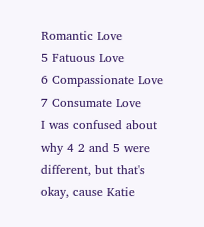Romantic Love
5 Fatuous Love
6 Compassionate Love
7 Consumate Love
I was confused about why 4 2 and 5 were different, but that's okay, cause Katie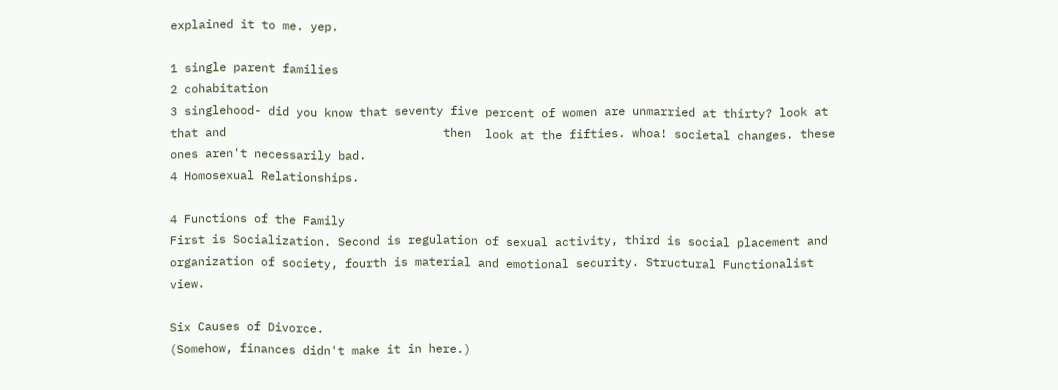explained it to me. yep.

1 single parent families
2 cohabitation
3 singlehood- did you know that seventy five percent of women are unmarried at thirty? look at that and                               then  look at the fifties. whoa! societal changes. these ones aren't necessarily bad.
4 Homosexual Relationships.

4 Functions of the Family
First is Socialization. Second is regulation of sexual activity, third is social placement and organization of society, fourth is material and emotional security. Structural Functionalist view.

Six Causes of Divorce.
(Somehow, finances didn't make it in here.)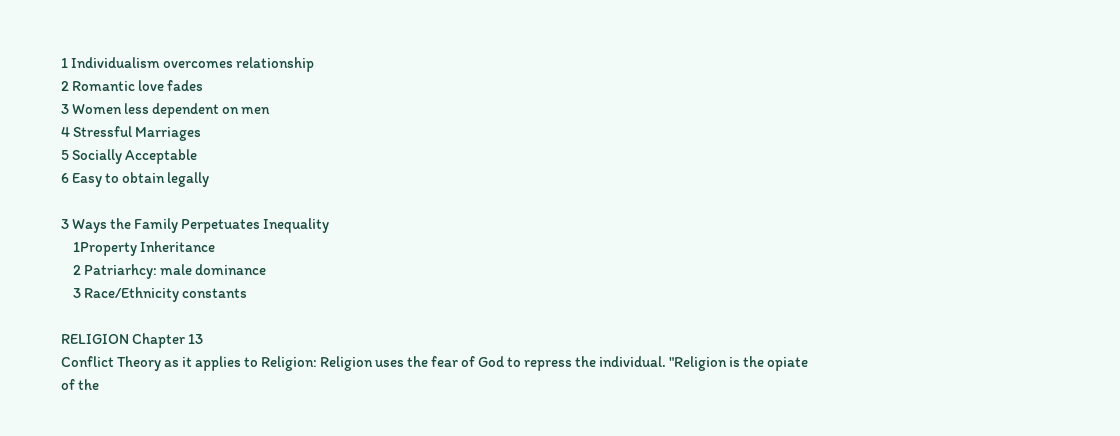1 Individualism overcomes relationship
2 Romantic love fades
3 Women less dependent on men
4 Stressful Marriages
5 Socially Acceptable
6 Easy to obtain legally

3 Ways the Family Perpetuates Inequality
    1Property Inheritance
    2 Patriarhcy: male dominance
    3 Race/Ethnicity constants

RELIGION Chapter 13
Conflict Theory as it applies to Religion: Religion uses the fear of God to repress the individual. "Religion is the opiate of the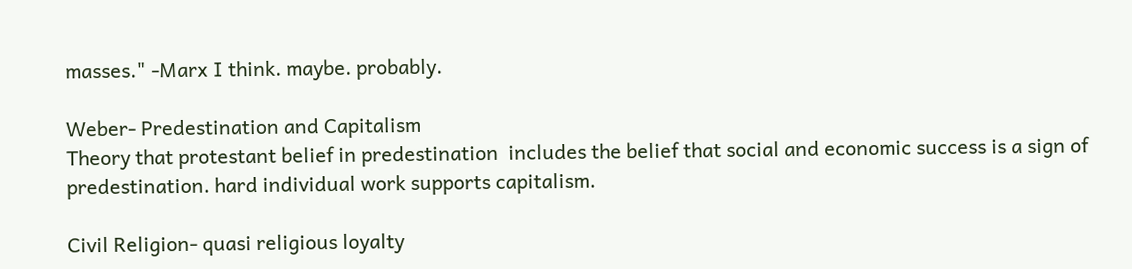masses." -Marx I think. maybe. probably.

Weber- Predestination and Capitalism
Theory that protestant belief in predestination  includes the belief that social and economic success is a sign of predestination. hard individual work supports capitalism.

Civil Religion- quasi religious loyalty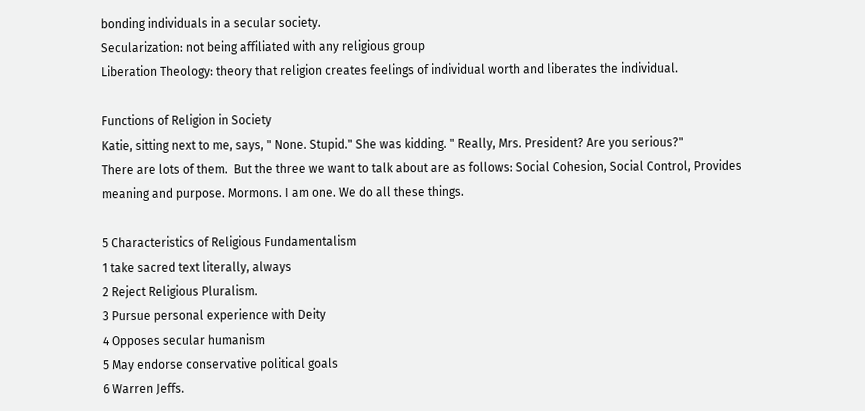bonding individuals in a secular society.
Secularization: not being affiliated with any religious group
Liberation Theology: theory that religion creates feelings of individual worth and liberates the individual.

Functions of Religion in Society
Katie, sitting next to me, says, " None. Stupid." She was kidding. " Really, Mrs. President? Are you serious?"
There are lots of them.  But the three we want to talk about are as follows: Social Cohesion, Social Control, Provides meaning and purpose. Mormons. I am one. We do all these things.

5 Characteristics of Religious Fundamentalism
1 take sacred text literally, always
2 Reject Religious Pluralism.
3 Pursue personal experience with Deity
4 Opposes secular humanism
5 May endorse conservative political goals
6 Warren Jeffs.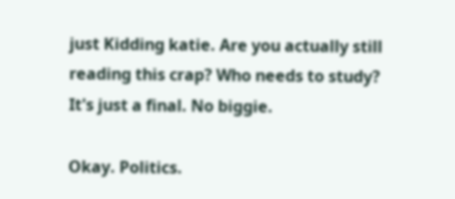just Kidding katie. Are you actually still reading this crap? Who needs to study? It's just a final. No biggie.

Okay. Politics.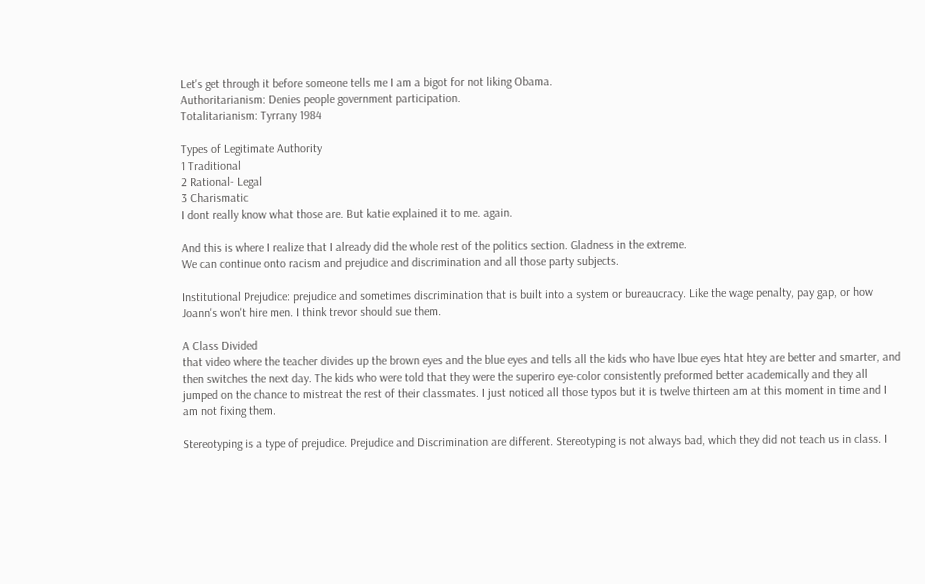Let's get through it before someone tells me I am a bigot for not liking Obama.
Authoritarianism: Denies people government participation.
Totalitarianism: Tyrrany 1984

Types of Legitimate Authority
1 Traditional
2 Rational- Legal
3 Charismatic
I dont really know what those are. But katie explained it to me. again.

And this is where I realize that I already did the whole rest of the politics section. Gladness in the extreme.
We can continue onto racism and prejudice and discrimination and all those party subjects.

Institutional Prejudice: prejudice and sometimes discrimination that is built into a system or bureaucracy. Like the wage penalty, pay gap, or how Joann's won't hire men. I think trevor should sue them.

A Class Divided
that video where the teacher divides up the brown eyes and the blue eyes and tells all the kids who have lbue eyes htat htey are better and smarter, and then switches the next day. The kids who were told that they were the superiro eye-color consistently preformed better academically and they all jumped on the chance to mistreat the rest of their classmates. I just noticed all those typos but it is twelve thirteen am at this moment in time and I am not fixing them.

Stereotyping is a type of prejudice. Prejudice and Discrimination are different. Stereotyping is not always bad, which they did not teach us in class. I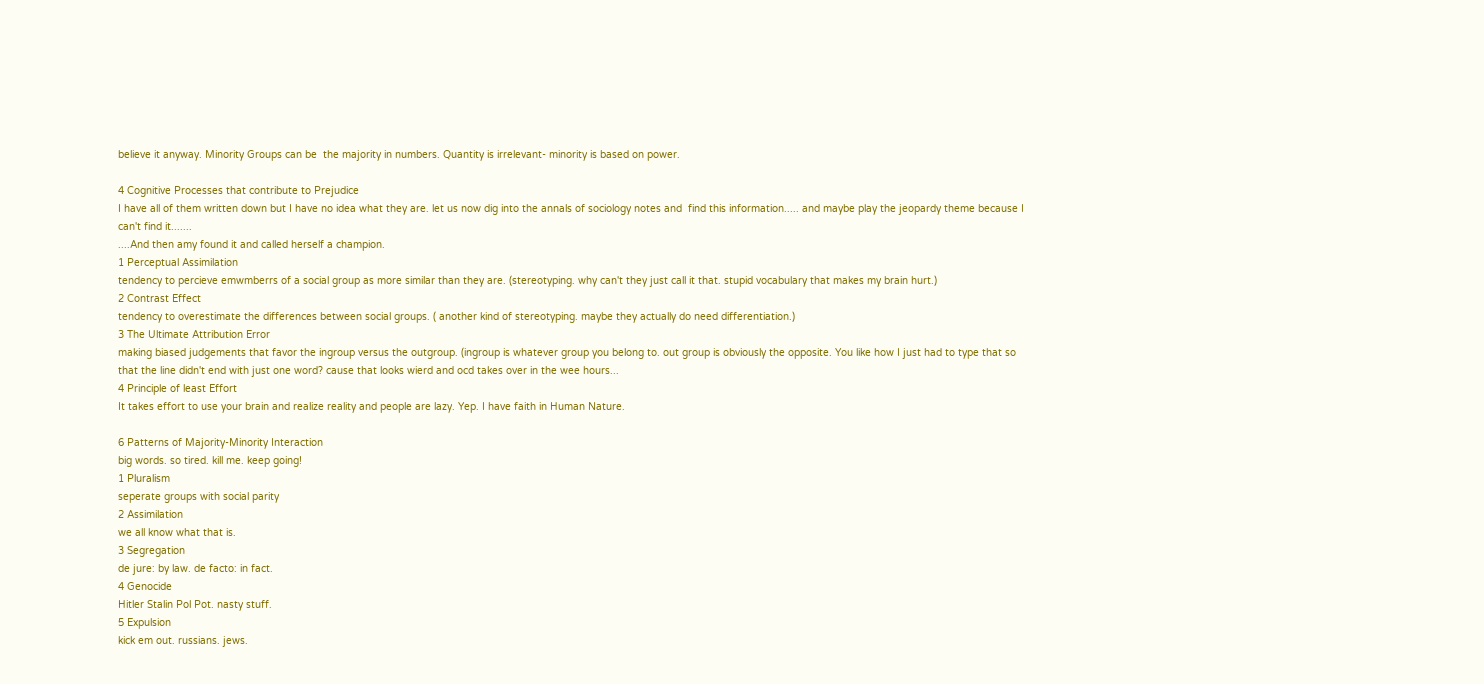believe it anyway. Minority Groups can be  the majority in numbers. Quantity is irrelevant- minority is based on power.

4 Cognitive Processes that contribute to Prejudice
I have all of them written down but I have no idea what they are. let us now dig into the annals of sociology notes and  find this information..... and maybe play the jeopardy theme because I can't find it.......
....And then amy found it and called herself a champion.
1 Perceptual Assimilation
tendency to percieve emwmberrs of a social group as more similar than they are. (stereotyping. why can't they just call it that. stupid vocabulary that makes my brain hurt.)
2 Contrast Effect
tendency to overestimate the differences between social groups. ( another kind of stereotyping. maybe they actually do need differentiation.)
3 The Ultimate Attribution Error
making biased judgements that favor the ingroup versus the outgroup. (ingroup is whatever group you belong to. out group is obviously the opposite. You like how I just had to type that so that the line didn't end with just one word? cause that looks wierd and ocd takes over in the wee hours...
4 Principle of least Effort
It takes effort to use your brain and realize reality and people are lazy. Yep. I have faith in Human Nature.

6 Patterns of Majority-Minority Interaction
big words. so tired. kill me. keep going!
1 Pluralism
seperate groups with social parity
2 Assimilation
we all know what that is.
3 Segregation
de jure: by law. de facto: in fact.
4 Genocide
Hitler Stalin Pol Pot. nasty stuff.
5 Expulsion
kick em out. russians. jews.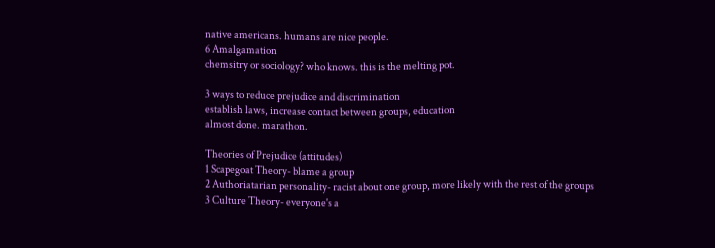native americans. humans are nice people.
6 Amalgamation
chemsitry or sociology? who knows. this is the melting pot.

3 ways to reduce prejudice and discrimination
establish laws, increase contact between groups, education
almost done. marathon.

Theories of Prejudice (attitudes)
1 Scapegoat Theory- blame a group
2 Authoriatarian personality- racist about one group, more likely with the rest of the groups
3 Culture Theory- everyone's a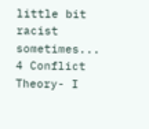little bit racist sometimes...
4 Conflict Theory- I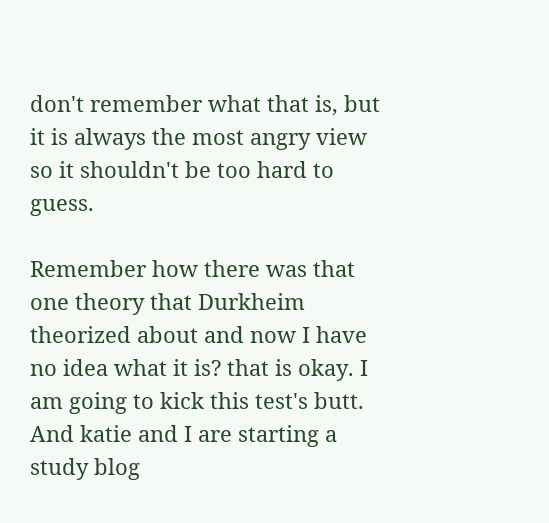don't remember what that is, but it is always the most angry view so it shouldn't be too hard to guess.

Remember how there was that one theory that Durkheim theorized about and now I have no idea what it is? that is okay. I am going to kick this test's butt. And katie and I are starting a study blog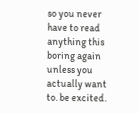so you never have to read anything this boring again unless you actually want to. be excited.